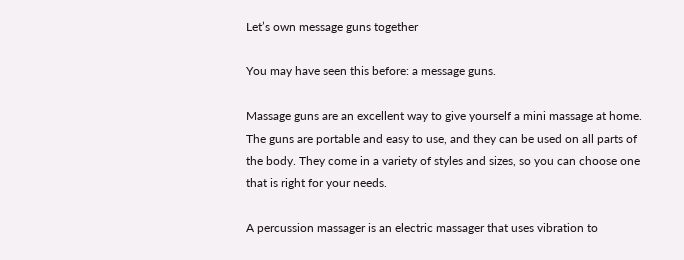Let’s own message guns together

You may have seen this before: a message guns.

Massage guns are an excellent way to give yourself a mini massage at home. The guns are portable and easy to use, and they can be used on all parts of the body. They come in a variety of styles and sizes, so you can choose one that is right for your needs.

A percussion massager is an electric massager that uses vibration to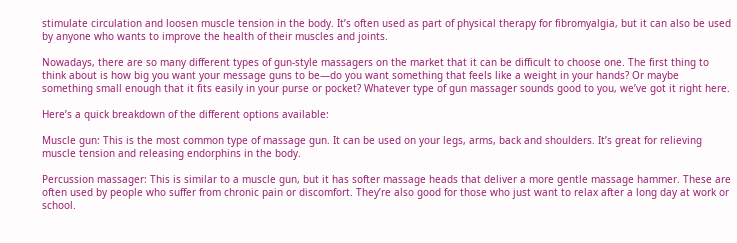stimulate circulation and loosen muscle tension in the body. It’s often used as part of physical therapy for fibromyalgia, but it can also be used by anyone who wants to improve the health of their muscles and joints.

Nowadays, there are so many different types of gun-style massagers on the market that it can be difficult to choose one. The first thing to think about is how big you want your message guns to be—do you want something that feels like a weight in your hands? Or maybe something small enough that it fits easily in your purse or pocket? Whatever type of gun massager sounds good to you, we’ve got it right here.

Here’s a quick breakdown of the different options available:

Muscle gun: This is the most common type of massage gun. It can be used on your legs, arms, back and shoulders. It’s great for relieving muscle tension and releasing endorphins in the body.

Percussion massager: This is similar to a muscle gun, but it has softer massage heads that deliver a more gentle massage hammer. These are often used by people who suffer from chronic pain or discomfort. They’re also good for those who just want to relax after a long day at work or school.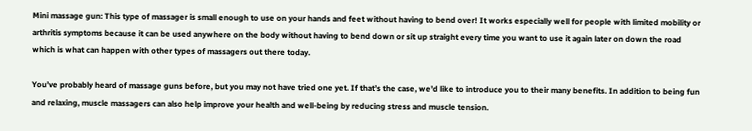Mini massage gun: This type of massager is small enough to use on your hands and feet without having to bend over! It works especially well for people with limited mobility or arthritis symptoms because it can be used anywhere on the body without having to bend down or sit up straight every time you want to use it again later on down the road which is what can happen with other types of massagers out there today.

You’ve probably heard of massage guns before, but you may not have tried one yet. If that’s the case, we’d like to introduce you to their many benefits. In addition to being fun and relaxing, muscle massagers can also help improve your health and well-being by reducing stress and muscle tension.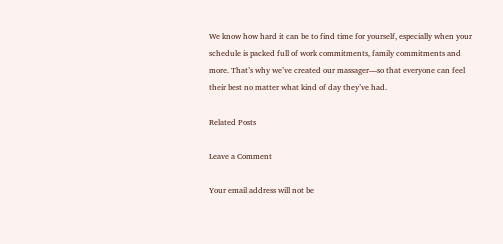We know how hard it can be to find time for yourself, especially when your schedule is packed full of work commitments, family commitments and more. That’s why we’ve created our massager—so that everyone can feel their best no matter what kind of day they’ve had.

Related Posts

Leave a Comment

Your email address will not be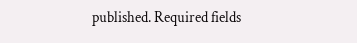published. Required fields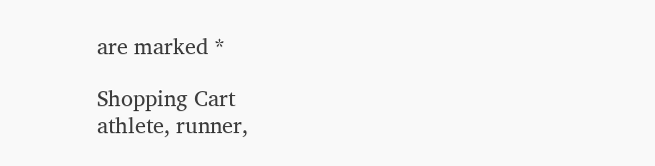are marked *

Shopping Cart
athlete, runner,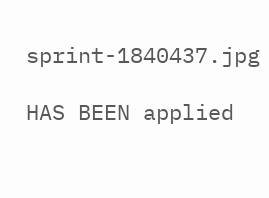sprint-1840437.jpg

HAS BEEN applied